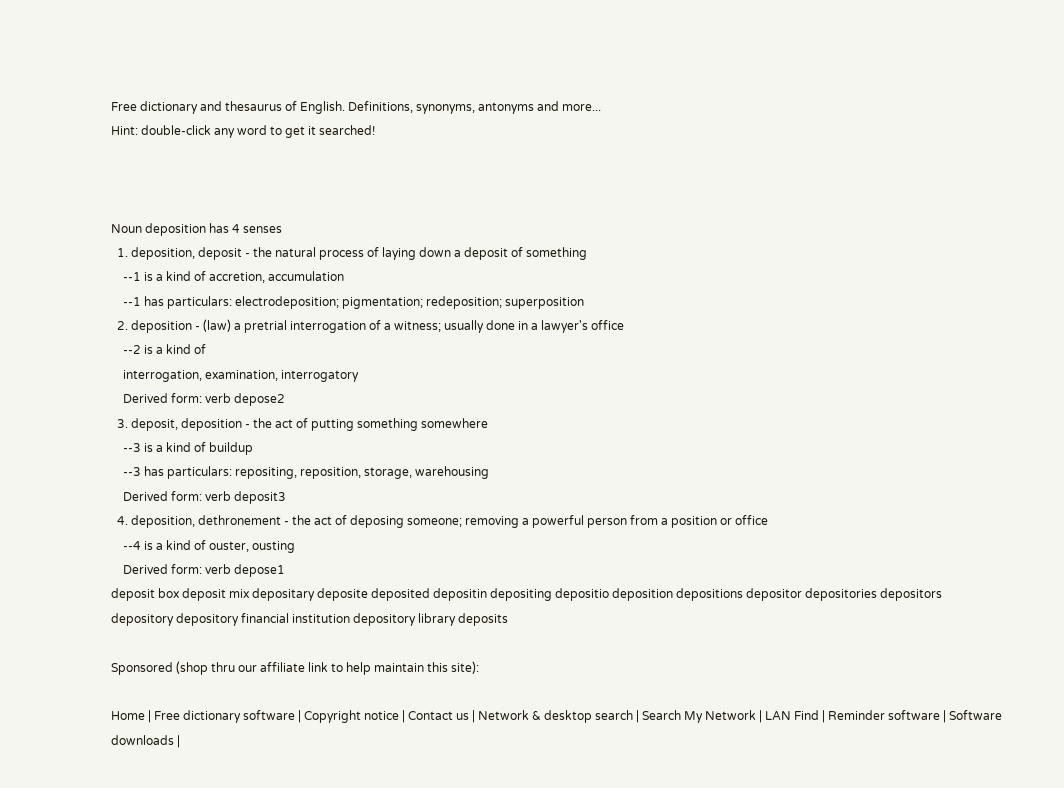Free dictionary and thesaurus of English. Definitions, synonyms, antonyms and more...
Hint: double-click any word to get it searched!



Noun deposition has 4 senses
  1. deposition, deposit - the natural process of laying down a deposit of something
    --1 is a kind of accretion, accumulation
    --1 has particulars: electrodeposition; pigmentation; redeposition; superposition
  2. deposition - (law) a pretrial interrogation of a witness; usually done in a lawyer's office
    --2 is a kind of
    interrogation, examination, interrogatory
    Derived form: verb depose2
  3. deposit, deposition - the act of putting something somewhere
    --3 is a kind of buildup
    --3 has particulars: repositing, reposition, storage, warehousing
    Derived form: verb deposit3
  4. deposition, dethronement - the act of deposing someone; removing a powerful person from a position or office
    --4 is a kind of ouster, ousting
    Derived form: verb depose1
deposit box deposit mix depositary deposite deposited depositin depositing depositio deposition depositions depositor depositories depositors depository depository financial institution depository library deposits

Sponsored (shop thru our affiliate link to help maintain this site):

Home | Free dictionary software | Copyright notice | Contact us | Network & desktop search | Search My Network | LAN Find | Reminder software | Software downloads |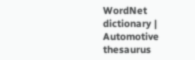WordNet dictionary | Automotive thesaurus